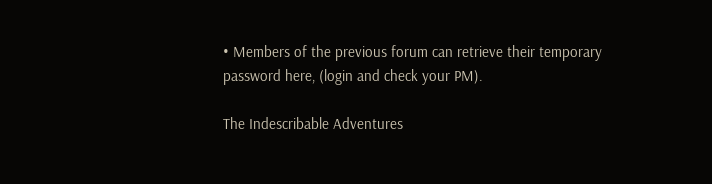• Members of the previous forum can retrieve their temporary password here, (login and check your PM).

The Indescribable Adventures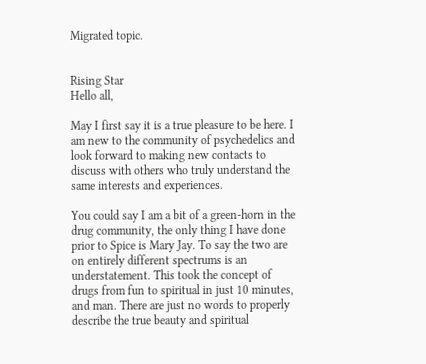Migrated topic.


Rising Star
Hello all,

May I first say it is a true pleasure to be here. I am new to the community of psychedelics and look forward to making new contacts to discuss with others who truly understand the same interests and experiences.

You could say I am a bit of a green-horn in the drug community, the only thing I have done prior to Spice is Mary Jay. To say the two are on entirely different spectrums is an understatement. This took the concept of drugs from fun to spiritual in just 10 minutes, and man. There are just no words to properly describe the true beauty and spiritual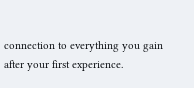connection to everything you gain after your first experience.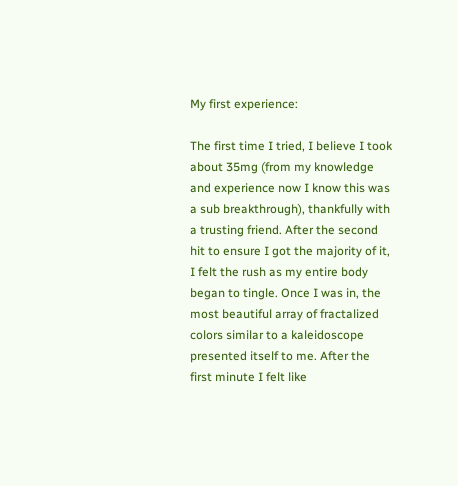My first experience:

The first time I tried, I believe I took about 35mg (from my knowledge and experience now I know this was a sub breakthrough), thankfully with a trusting friend. After the second hit to ensure I got the majority of it, I felt the rush as my entire body began to tingle. Once I was in, the most beautiful array of fractalized colors similar to a kaleidoscope presented itself to me. After the first minute I felt like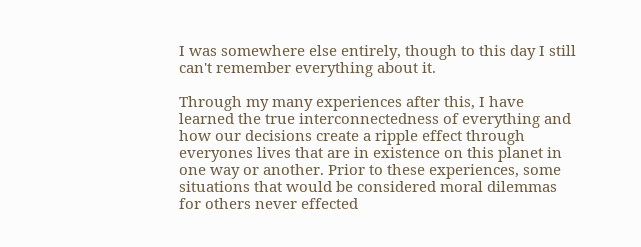I was somewhere else entirely, though to this day I still can't remember everything about it.

Through my many experiences after this, I have learned the true interconnectedness of everything and how our decisions create a ripple effect through everyones lives that are in existence on this planet in one way or another. Prior to these experiences, some situations that would be considered moral dilemmas for others never effected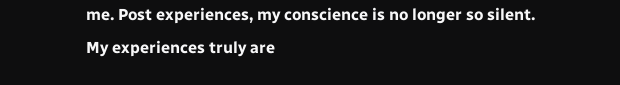me. Post experiences, my conscience is no longer so silent. My experiences truly are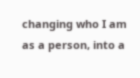changing who I am as a person, into a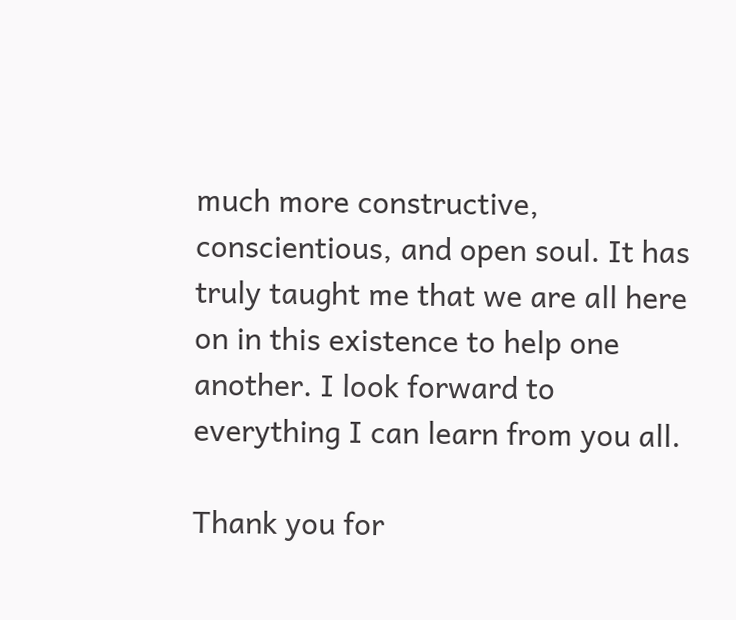much more constructive, conscientious, and open soul. It has truly taught me that we are all here on in this existence to help one another. I look forward to everything I can learn from you all.

Thank you for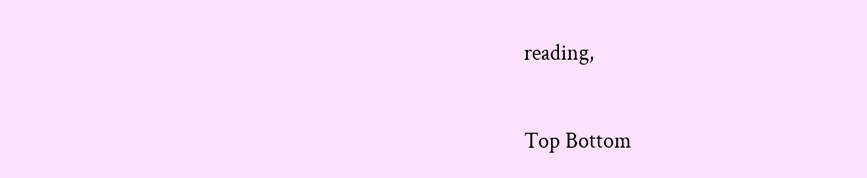reading,

Top Bottom